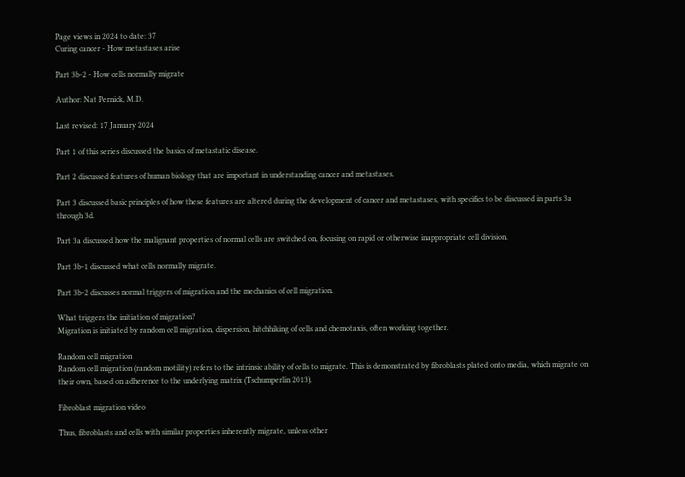Page views in 2024 to date: 37
Curing cancer - How metastases arise

Part 3b-2 - How cells normally migrate

Author: Nat Pernick, M.D.

Last revised: 17 January 2024

Part 1 of this series discussed the basics of metastatic disease.

Part 2 discussed features of human biology that are important in understanding cancer and metastases.

Part 3 discussed basic principles of how these features are altered during the development of cancer and metastases, with specifics to be discussed in parts 3a through 3d.

Part 3a discussed how the malignant properties of normal cells are switched on, focusing on rapid or otherwise inappropriate cell division.

Part 3b-1 discussed what cells normally migrate.

Part 3b-2 discusses normal triggers of migration and the mechanics of cell migration.

What triggers the initiation of migration?
Migration is initiated by random cell migration, dispersion, hitchhiking of cells and chemotaxis, often working together.

Random cell migration
Random cell migration (random motility) refers to the intrinsic ability of cells to migrate. This is demonstrated by fibroblasts plated onto media, which migrate on their own, based on adherence to the underlying matrix (Tschumperlin 2013).

Fibroblast migration video

Thus, fibroblasts and cells with similar properties inherently migrate, unless other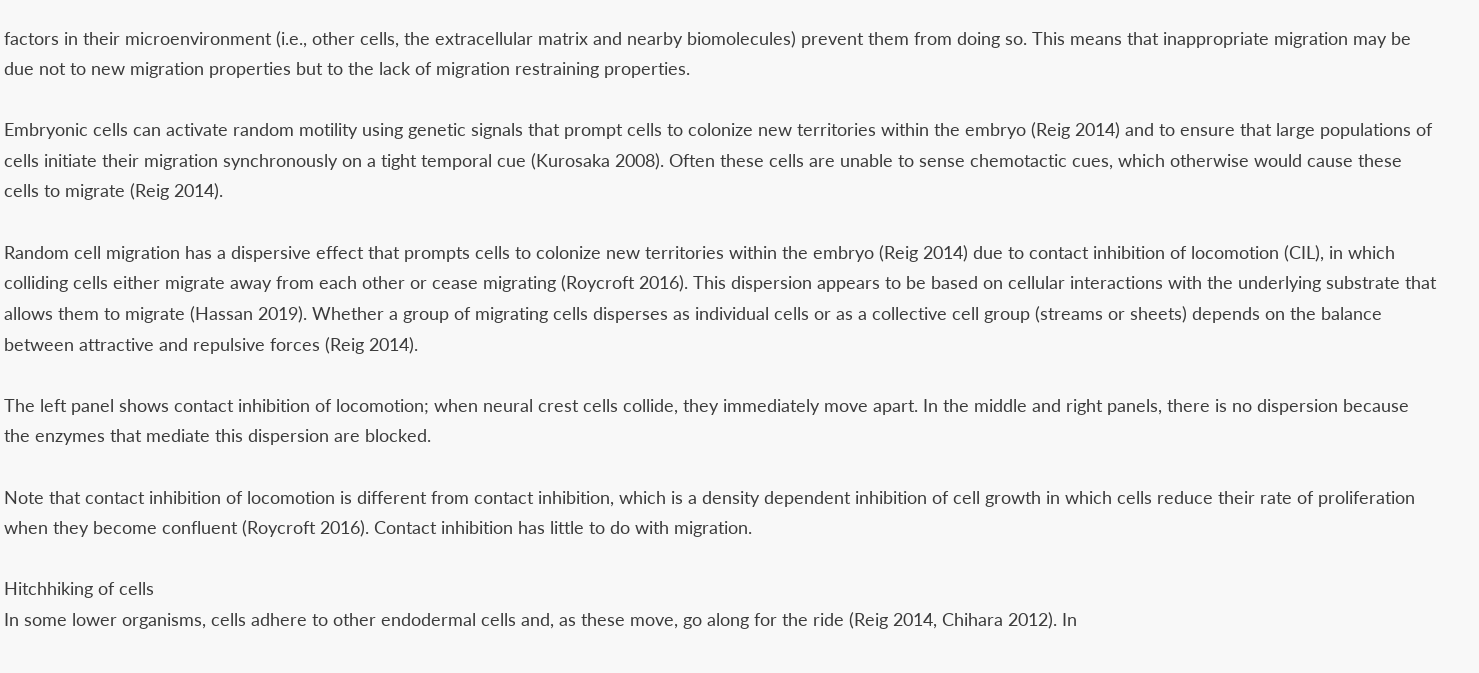factors in their microenvironment (i.e., other cells, the extracellular matrix and nearby biomolecules) prevent them from doing so. This means that inappropriate migration may be due not to new migration properties but to the lack of migration restraining properties.

Embryonic cells can activate random motility using genetic signals that prompt cells to colonize new territories within the embryo (Reig 2014) and to ensure that large populations of cells initiate their migration synchronously on a tight temporal cue (Kurosaka 2008). Often these cells are unable to sense chemotactic cues, which otherwise would cause these cells to migrate (Reig 2014).

Random cell migration has a dispersive effect that prompts cells to colonize new territories within the embryo (Reig 2014) due to contact inhibition of locomotion (CIL), in which colliding cells either migrate away from each other or cease migrating (Roycroft 2016). This dispersion appears to be based on cellular interactions with the underlying substrate that allows them to migrate (Hassan 2019). Whether a group of migrating cells disperses as individual cells or as a collective cell group (streams or sheets) depends on the balance between attractive and repulsive forces (Reig 2014).

The left panel shows contact inhibition of locomotion; when neural crest cells collide, they immediately move apart. In the middle and right panels, there is no dispersion because the enzymes that mediate this dispersion are blocked.

Note that contact inhibition of locomotion is different from contact inhibition, which is a density dependent inhibition of cell growth in which cells reduce their rate of proliferation when they become confluent (Roycroft 2016). Contact inhibition has little to do with migration.

Hitchhiking of cells
In some lower organisms, cells adhere to other endodermal cells and, as these move, go along for the ride (Reig 2014, Chihara 2012). In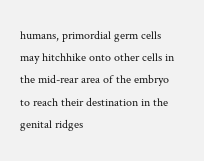humans, primordial germ cells may hitchhike onto other cells in the mid-rear area of the embryo to reach their destination in the genital ridges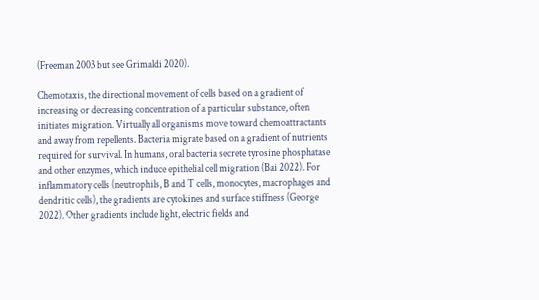(Freeman 2003 but see Grimaldi 2020).

Chemotaxis, the directional movement of cells based on a gradient of increasing or decreasing concentration of a particular substance, often initiates migration. Virtually all organisms move toward chemoattractants and away from repellents. Bacteria migrate based on a gradient of nutrients required for survival. In humans, oral bacteria secrete tyrosine phosphatase and other enzymes, which induce epithelial cell migration (Bai 2022). For inflammatory cells (neutrophils, B and T cells, monocytes, macrophages and dendritic cells), the gradients are cytokines and surface stiffness (George 2022). Other gradients include light, electric fields and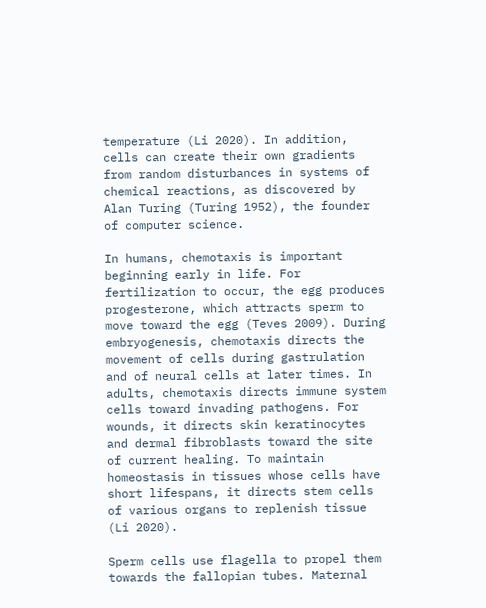temperature (Li 2020). In addition, cells can create their own gradients from random disturbances in systems of chemical reactions, as discovered by Alan Turing (Turing 1952), the founder of computer science.

In humans, chemotaxis is important beginning early in life. For fertilization to occur, the egg produces progesterone, which attracts sperm to move toward the egg (Teves 2009). During embryogenesis, chemotaxis directs the movement of cells during gastrulation and of neural cells at later times. In adults, chemotaxis directs immune system cells toward invading pathogens. For wounds, it directs skin keratinocytes and dermal fibroblasts toward the site of current healing. To maintain homeostasis in tissues whose cells have short lifespans, it directs stem cells of various organs to replenish tissue (Li 2020).

Sperm cells use flagella to propel them towards the fallopian tubes. Maternal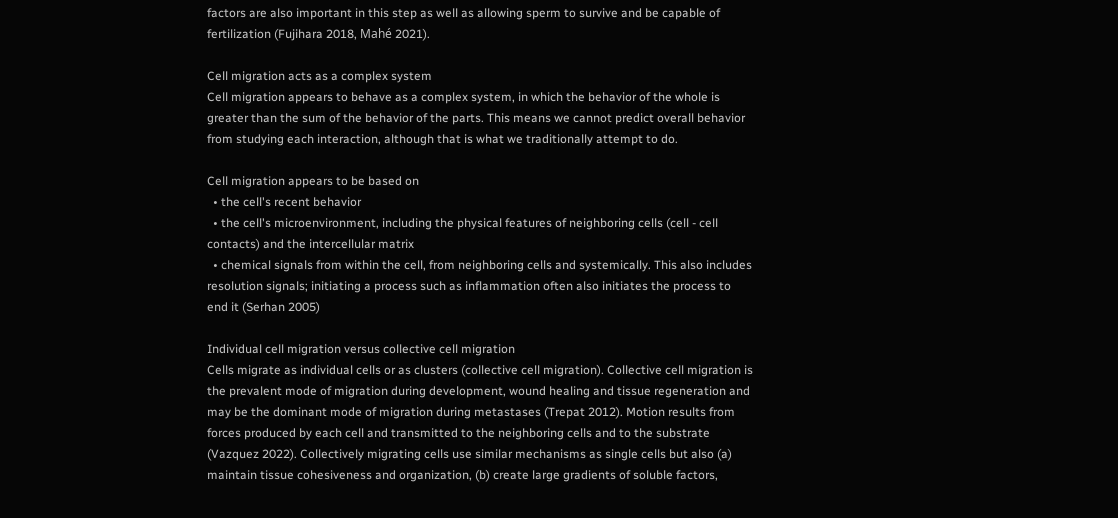factors are also important in this step as well as allowing sperm to survive and be capable of fertilization (Fujihara 2018, Mahé 2021).

Cell migration acts as a complex system
Cell migration appears to behave as a complex system, in which the behavior of the whole is greater than the sum of the behavior of the parts. This means we cannot predict overall behavior from studying each interaction, although that is what we traditionally attempt to do.

Cell migration appears to be based on
  • the cell's recent behavior
  • the cell's microenvironment, including the physical features of neighboring cells (cell - cell contacts) and the intercellular matrix
  • chemical signals from within the cell, from neighboring cells and systemically. This also includes resolution signals; initiating a process such as inflammation often also initiates the process to end it (Serhan 2005)

Individual cell migration versus collective cell migration
Cells migrate as individual cells or as clusters (collective cell migration). Collective cell migration is the prevalent mode of migration during development, wound healing and tissue regeneration and may be the dominant mode of migration during metastases (Trepat 2012). Motion results from forces produced by each cell and transmitted to the neighboring cells and to the substrate (Vazquez 2022). Collectively migrating cells use similar mechanisms as single cells but also (a) maintain tissue cohesiveness and organization, (b) create large gradients of soluble factors,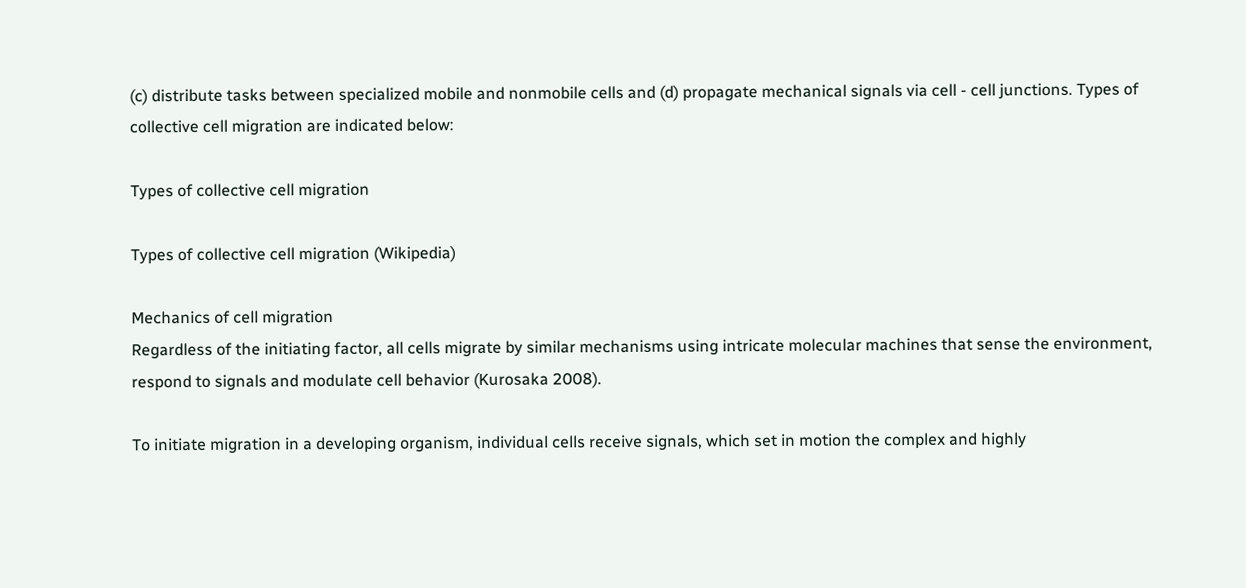(c) distribute tasks between specialized mobile and nonmobile cells and (d) propagate mechanical signals via cell - cell junctions. Types of collective cell migration are indicated below:

Types of collective cell migration

Types of collective cell migration (Wikipedia)

Mechanics of cell migration
Regardless of the initiating factor, all cells migrate by similar mechanisms using intricate molecular machines that sense the environment, respond to signals and modulate cell behavior (Kurosaka 2008).

To initiate migration in a developing organism, individual cells receive signals, which set in motion the complex and highly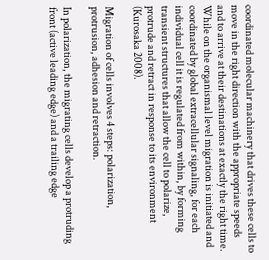coordinated molecular machinery that drives these cells to move in the right direction with the appropriate speeds and to arrive at their destinations at exactly the right time. While on the organismal level migration is initiated and coordinated by global extracellular signaling, for each individual cell it is regulated from within, by forming transient structures that allow the cell to polarize, protrude and retract in response to its environment (Kurosaka 2008).

Migration of cells involves 4 steps: polarization, protrusion, adhesion and retraction.

In polarization, the migrating cells develop a protruding front (active leading edge) and a trailing edge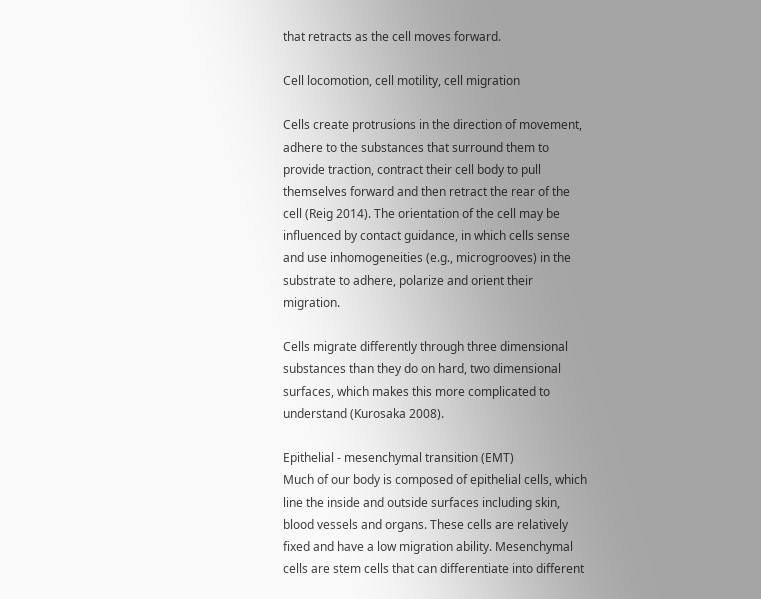that retracts as the cell moves forward.

Cell locomotion, cell motility, cell migration

Cells create protrusions in the direction of movement, adhere to the substances that surround them to provide traction, contract their cell body to pull themselves forward and then retract the rear of the cell (Reig 2014). The orientation of the cell may be influenced by contact guidance, in which cells sense and use inhomogeneities (e.g., microgrooves) in the substrate to adhere, polarize and orient their migration.

Cells migrate differently through three dimensional substances than they do on hard, two dimensional surfaces, which makes this more complicated to understand (Kurosaka 2008).

Epithelial - mesenchymal transition (EMT)
Much of our body is composed of epithelial cells, which line the inside and outside surfaces including skin, blood vessels and organs. These cells are relatively fixed and have a low migration ability. Mesenchymal cells are stem cells that can differentiate into different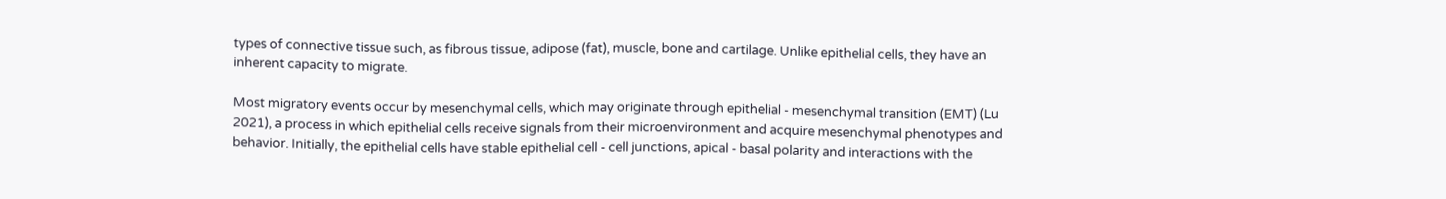types of connective tissue such, as fibrous tissue, adipose (fat), muscle, bone and cartilage. Unlike epithelial cells, they have an inherent capacity to migrate.

Most migratory events occur by mesenchymal cells, which may originate through epithelial - mesenchymal transition (EMT) (Lu 2021), a process in which epithelial cells receive signals from their microenvironment and acquire mesenchymal phenotypes and behavior. Initially, the epithelial cells have stable epithelial cell - cell junctions, apical - basal polarity and interactions with the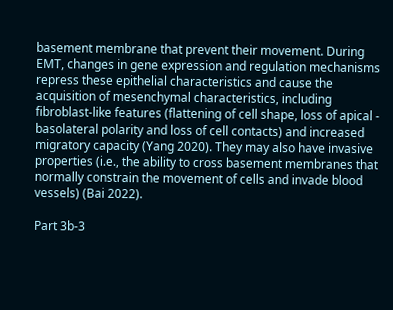basement membrane that prevent their movement. During EMT, changes in gene expression and regulation mechanisms repress these epithelial characteristics and cause the acquisition of mesenchymal characteristics, including fibroblast-like features (flattening of cell shape, loss of apical - basolateral polarity and loss of cell contacts) and increased migratory capacity (Yang 2020). They may also have invasive properties (i.e., the ability to cross basement membranes that normally constrain the movement of cells and invade blood vessels) (Bai 2022).

Part 3b-3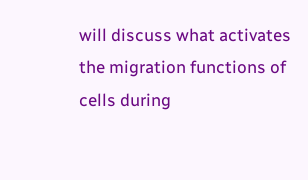will discuss what activates the migration functions of cells during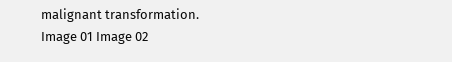malignant transformation.
Image 01 Image 02